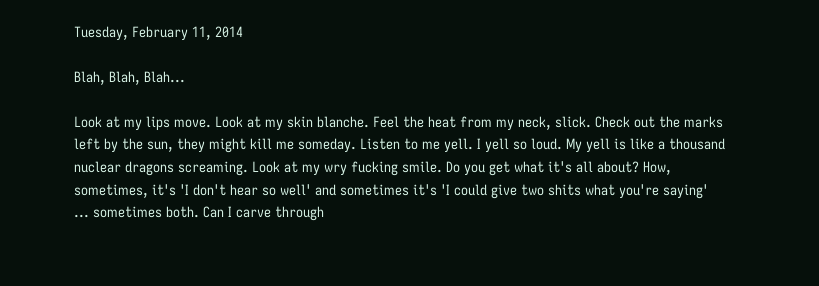Tuesday, February 11, 2014

Blah, Blah, Blah...

Look at my lips move. Look at my skin blanche. Feel the heat from my neck, slick. Check out the marks left by the sun, they might kill me someday. Listen to me yell. I yell so loud. My yell is like a thousand nuclear dragons screaming. Look at my wry fucking smile. Do you get what it's all about? How, sometimes, it's 'I don't hear so well' and sometimes it's 'I could give two shits what you're saying' ... sometimes both. Can I carve through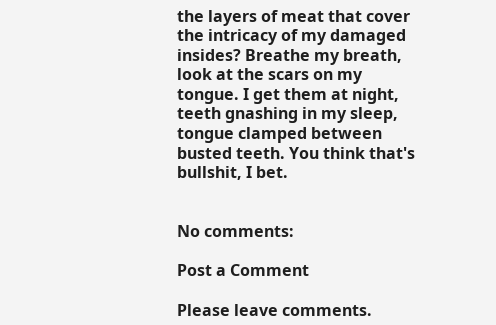the layers of meat that cover the intricacy of my damaged insides? Breathe my breath, look at the scars on my tongue. I get them at night, teeth gnashing in my sleep, tongue clamped between busted teeth. You think that's bullshit, I bet.


No comments:

Post a Comment

Please leave comments.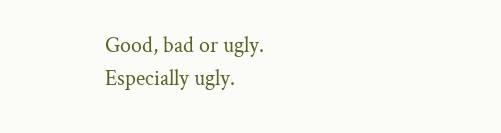Good, bad or ugly. Especially ugly.